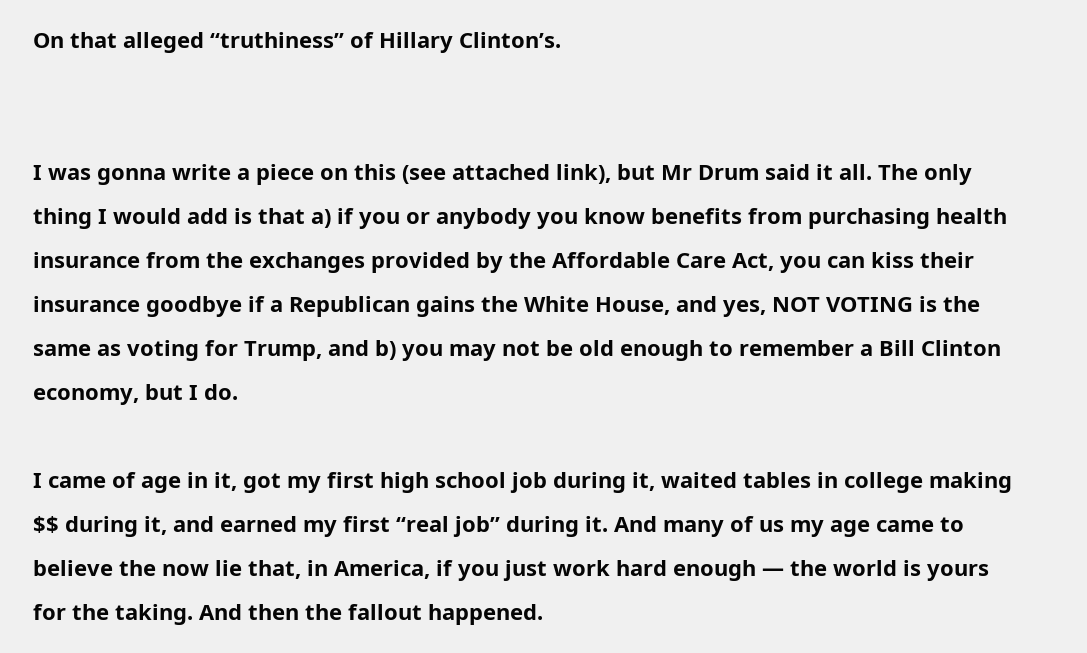On that alleged “truthiness” of Hillary Clinton’s.


I was gonna write a piece on this (see attached link), but Mr Drum said it all. The only thing I would add is that a) if you or anybody you know benefits from purchasing health insurance from the exchanges provided by the Affordable Care Act, you can kiss their insurance goodbye if a Republican gains the White House, and yes, NOT VOTING is the same as voting for Trump, and b) you may not be old enough to remember a Bill Clinton economy, but I do.

I came of age in it, got my first high school job during it, waited tables in college making $$ during it, and earned my first “real job” during it. And many of us my age came to believe the now lie that, in America, if you just work hard enough — the world is yours for the taking. And then the fallout happened.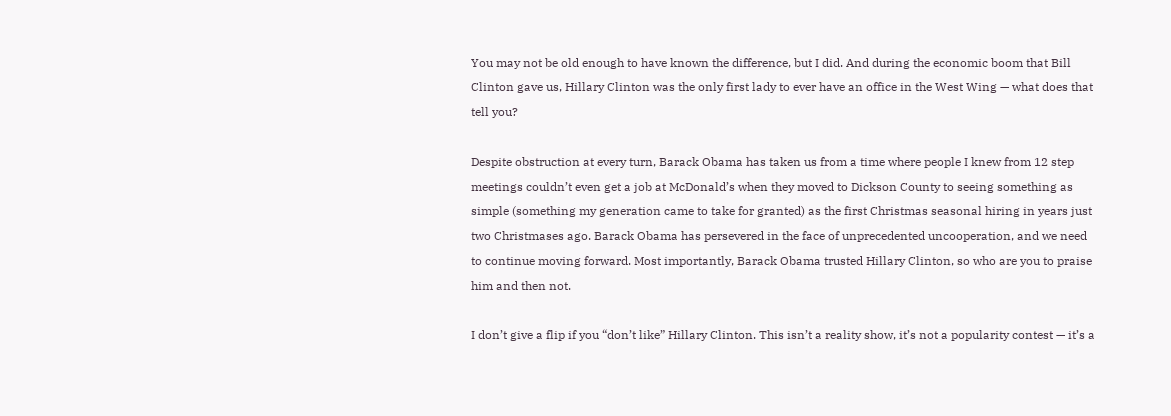You may not be old enough to have known the difference, but I did. And during the economic boom that Bill Clinton gave us, Hillary Clinton was the only first lady to ever have an office in the West Wing — what does that tell you?

Despite obstruction at every turn, Barack Obama has taken us from a time where people I knew from 12 step meetings couldn’t even get a job at McDonald’s when they moved to Dickson County to seeing something as simple (something my generation came to take for granted) as the first Christmas seasonal hiring in years just two Christmases ago. Barack Obama has persevered in the face of unprecedented uncooperation, and we need to continue moving forward. Most importantly, Barack Obama trusted Hillary Clinton, so who are you to praise him and then not.

I don’t give a flip if you “don’t like” Hillary Clinton. This isn’t a reality show, it’s not a popularity contest — it’s a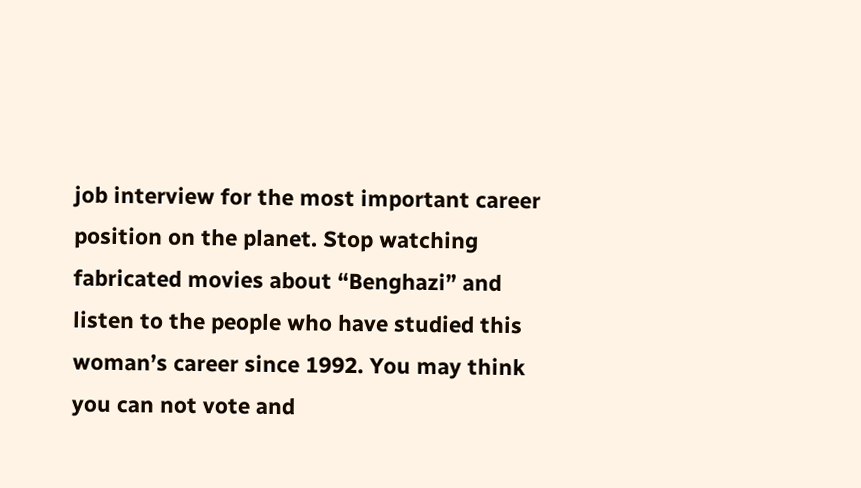job interview for the most important career position on the planet. Stop watching fabricated movies about “Benghazi” and listen to the people who have studied this woman’s career since 1992. You may think you can not vote and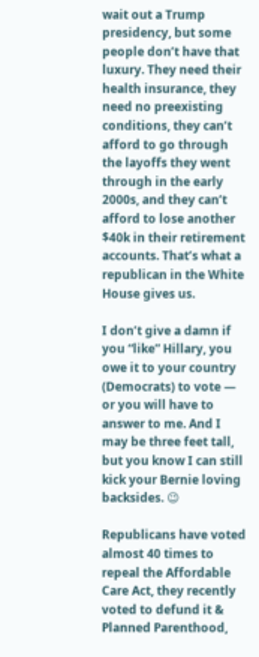wait out a Trump presidency, but some people don’t have that luxury. They need their health insurance, they need no preexisting conditions, they can’t afford to go through the layoffs they went through in the early 2000s, and they can’t afford to lose another $40k in their retirement accounts. That’s what a republican in the White House gives us.

I don’t give a damn if you “like” Hillary, you owe it to your country (Democrats) to vote — or you will have to answer to me. And I may be three feet tall, but you know I can still kick your Bernie loving backsides. 😉

Republicans have voted almost 40 times to repeal the Affordable Care Act, they recently voted to defund it & Planned Parenthood,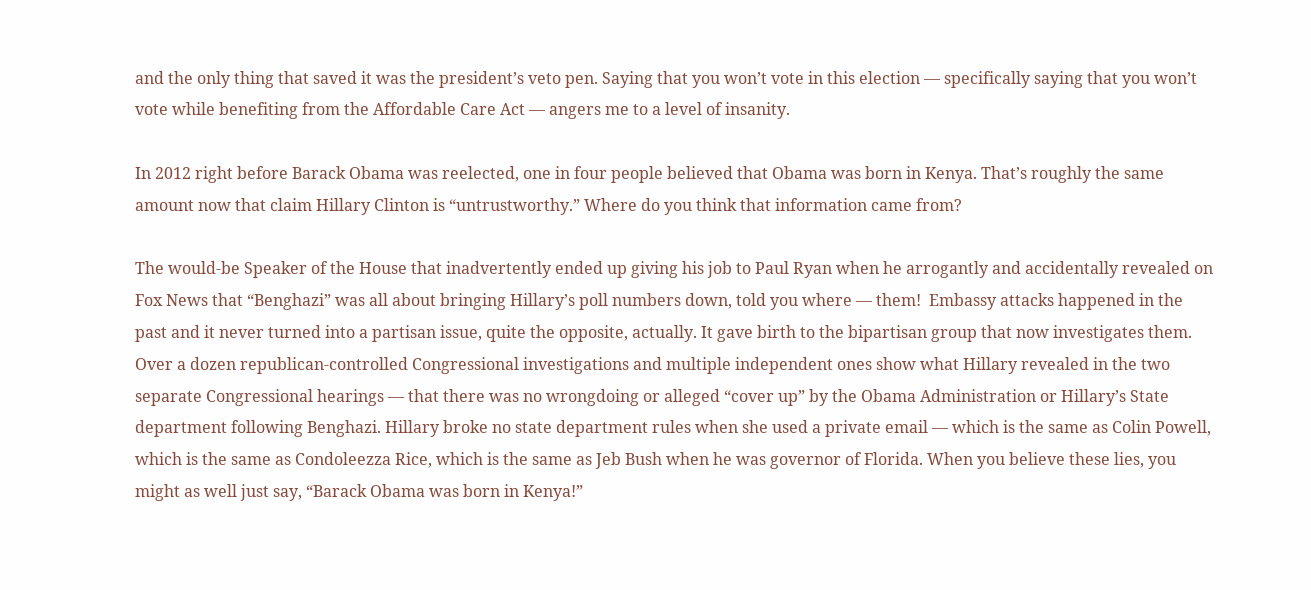and the only thing that saved it was the president’s veto pen. Saying that you won’t vote in this election — specifically saying that you won’t vote while benefiting from the Affordable Care Act — angers me to a level of insanity.

In 2012 right before Barack Obama was reelected, one in four people believed that Obama was born in Kenya. That’s roughly the same amount now that claim Hillary Clinton is “untrustworthy.” Where do you think that information came from?

The would-be Speaker of the House that inadvertently ended up giving his job to Paul Ryan when he arrogantly and accidentally revealed on Fox News that “Benghazi” was all about bringing Hillary’s poll numbers down, told you where — them!  Embassy attacks happened in the past and it never turned into a partisan issue, quite the opposite, actually. It gave birth to the bipartisan group that now investigates them. Over a dozen republican-controlled Congressional investigations and multiple independent ones show what Hillary revealed in the two separate Congressional hearings — that there was no wrongdoing or alleged “cover up” by the Obama Administration or Hillary’s State department following Benghazi. Hillary broke no state department rules when she used a private email — which is the same as Colin Powell, which is the same as Condoleezza Rice, which is the same as Jeb Bush when he was governor of Florida. When you believe these lies, you might as well just say, “Barack Obama was born in Kenya!”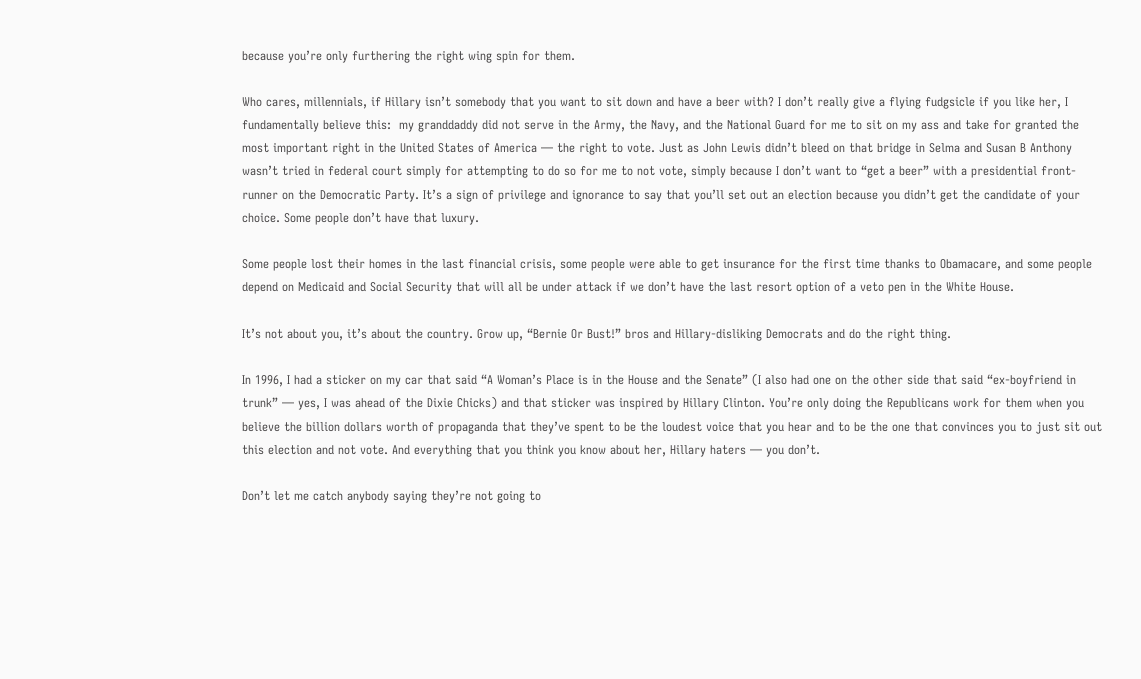because you’re only furthering the right wing spin for them.

Who cares, millennials, if Hillary isn’t somebody that you want to sit down and have a beer with? I don’t really give a flying fudgsicle if you like her, I fundamentally believe this:  my granddaddy did not serve in the Army, the Navy, and the National Guard for me to sit on my ass and take for granted the most important right in the United States of America — the right to vote. Just as John Lewis didn’t bleed on that bridge in Selma and Susan B Anthony wasn’t tried in federal court simply for attempting to do so for me to not vote, simply because I don’t want to “get a beer” with a presidential front-runner on the Democratic Party. It’s a sign of privilege and ignorance to say that you’ll set out an election because you didn’t get the candidate of your choice. Some people don’t have that luxury.

Some people lost their homes in the last financial crisis, some people were able to get insurance for the first time thanks to Obamacare, and some people depend on Medicaid and Social Security that will all be under attack if we don’t have the last resort option of a veto pen in the White House.

It’s not about you, it’s about the country. Grow up, “Bernie Or Bust!” bros and Hillary-disliking Democrats and do the right thing.

In 1996, I had a sticker on my car that said “A Woman’s Place is in the House and the Senate” (I also had one on the other side that said “ex-boyfriend in trunk” — yes, I was ahead of the Dixie Chicks) and that sticker was inspired by Hillary Clinton. You’re only doing the Republicans work for them when you believe the billion dollars worth of propaganda that they’ve spent to be the loudest voice that you hear and to be the one that convinces you to just sit out this election and not vote. And everything that you think you know about her, Hillary haters — you don’t.

Don’t let me catch anybody saying they’re not going to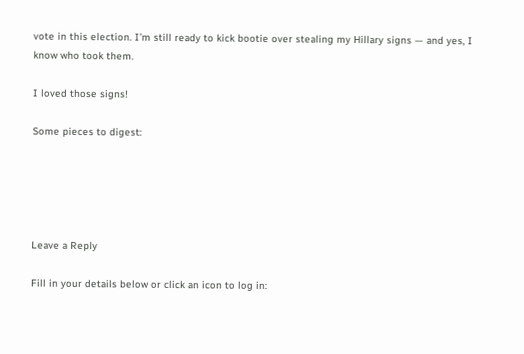vote in this election. I’m still ready to kick bootie over stealing my Hillary signs — and yes, I know who took them.

I loved those signs!

Some pieces to digest:





Leave a Reply

Fill in your details below or click an icon to log in: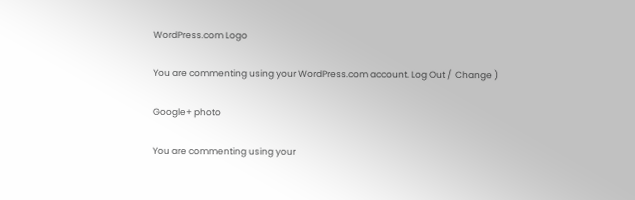WordPress.com Logo

You are commenting using your WordPress.com account. Log Out /  Change )

Google+ photo

You are commenting using your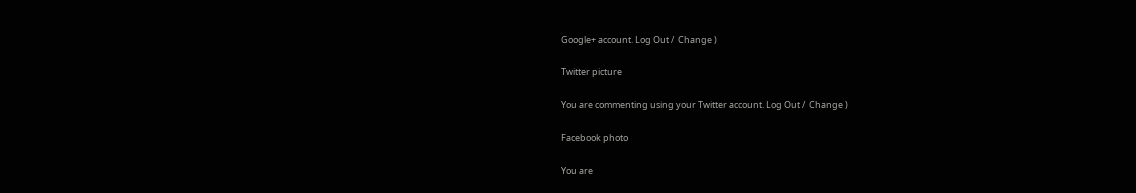Google+ account. Log Out /  Change )

Twitter picture

You are commenting using your Twitter account. Log Out /  Change )

Facebook photo

You are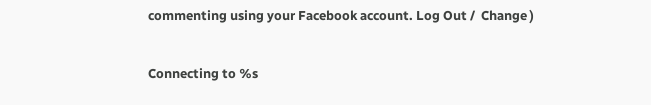commenting using your Facebook account. Log Out /  Change )


Connecting to %s